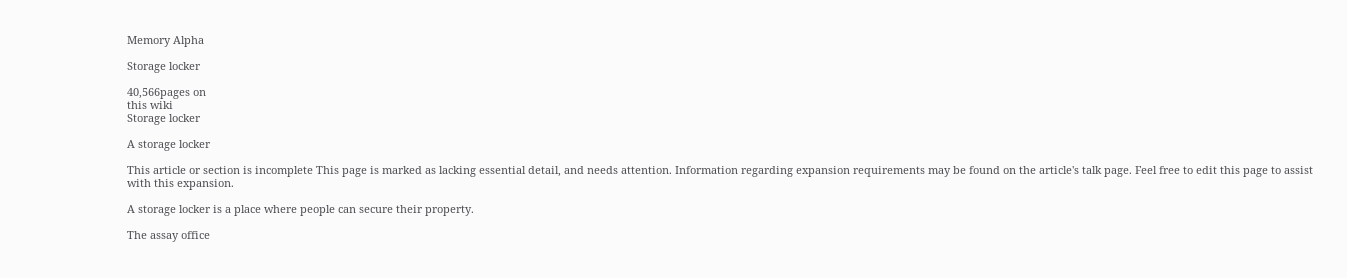Memory Alpha

Storage locker

40,566pages on
this wiki
Storage locker

A storage locker

This article or section is incomplete This page is marked as lacking essential detail, and needs attention. Information regarding expansion requirements may be found on the article's talk page. Feel free to edit this page to assist with this expansion.

A storage locker is a place where people can secure their property.

The assay office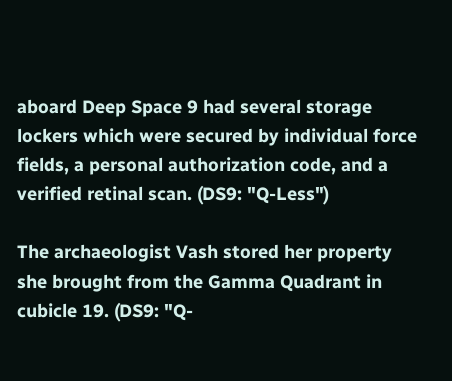aboard Deep Space 9 had several storage lockers which were secured by individual force fields, a personal authorization code, and a verified retinal scan. (DS9: "Q-Less")

The archaeologist Vash stored her property she brought from the Gamma Quadrant in cubicle 19. (DS9: "Q-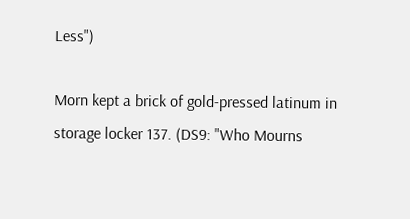Less")

Morn kept a brick of gold-pressed latinum in storage locker 137. (DS9: "Who Mourns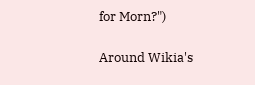for Morn?")

Around Wikia's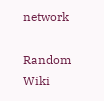network

Random Wiki